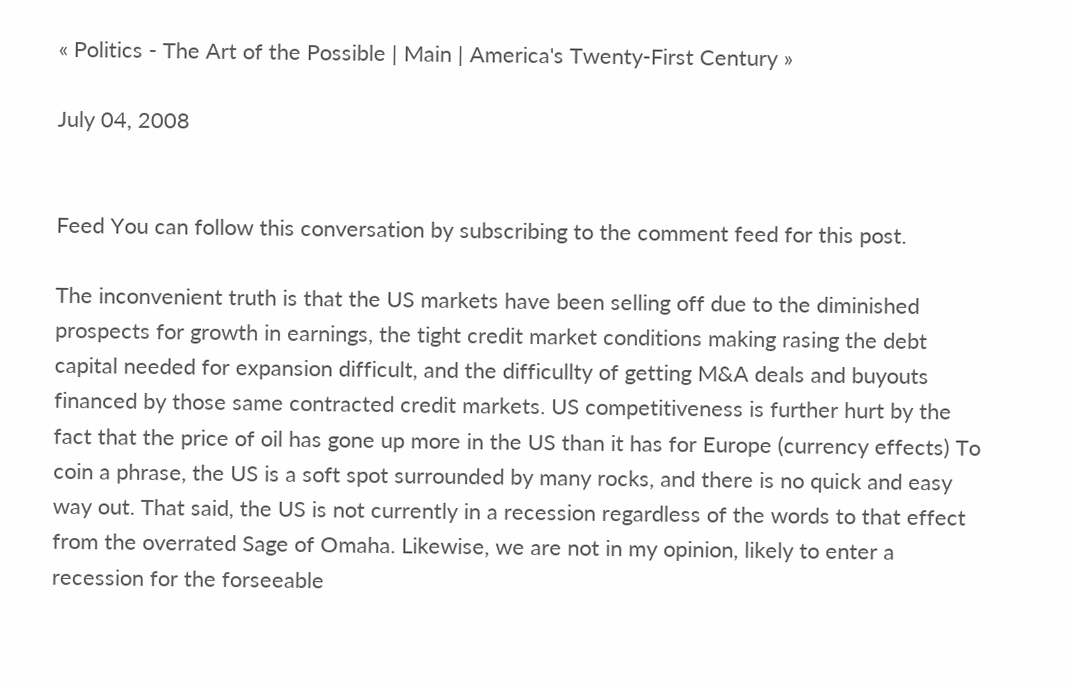« Politics - The Art of the Possible | Main | America's Twenty-First Century »

July 04, 2008


Feed You can follow this conversation by subscribing to the comment feed for this post.

The inconvenient truth is that the US markets have been selling off due to the diminished prospects for growth in earnings, the tight credit market conditions making rasing the debt capital needed for expansion difficult, and the difficullty of getting M&A deals and buyouts financed by those same contracted credit markets. US competitiveness is further hurt by the fact that the price of oil has gone up more in the US than it has for Europe (currency effects) To coin a phrase, the US is a soft spot surrounded by many rocks, and there is no quick and easy way out. That said, the US is not currently in a recession regardless of the words to that effect from the overrated Sage of Omaha. Likewise, we are not in my opinion, likely to enter a recession for the forseeable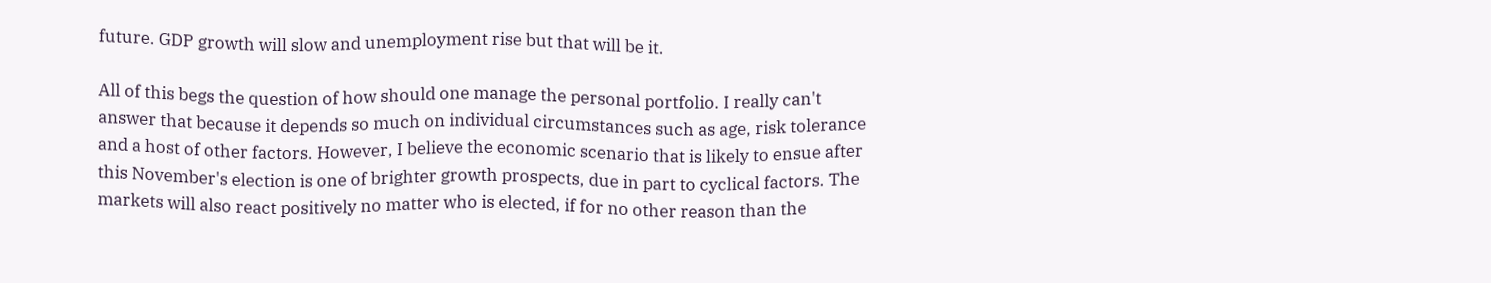future. GDP growth will slow and unemployment rise but that will be it.

All of this begs the question of how should one manage the personal portfolio. I really can't answer that because it depends so much on individual circumstances such as age, risk tolerance and a host of other factors. However, I believe the economic scenario that is likely to ensue after this November's election is one of brighter growth prospects, due in part to cyclical factors. The markets will also react positively no matter who is elected, if for no other reason than the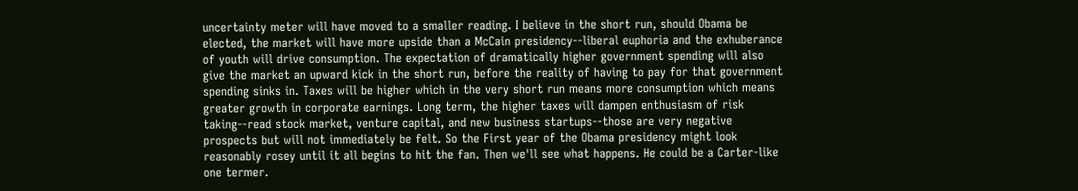uncertainty meter will have moved to a smaller reading. I believe in the short run, should Obama be elected, the market will have more upside than a McCain presidency--liberal euphoria and the exhuberance of youth will drive consumption. The expectation of dramatically higher government spending will also give the market an upward kick in the short run, before the reality of having to pay for that government spending sinks in. Taxes will be higher which in the very short run means more consumption which means greater growth in corporate earnings. Long term, the higher taxes will dampen enthusiasm of risk taking--read stock market, venture capital, and new business startups--those are very negative prospects but will not immediately be felt. So the First year of the Obama presidency might look reasonably rosey until it all begins to hit the fan. Then we'll see what happens. He could be a Carter-like one termer.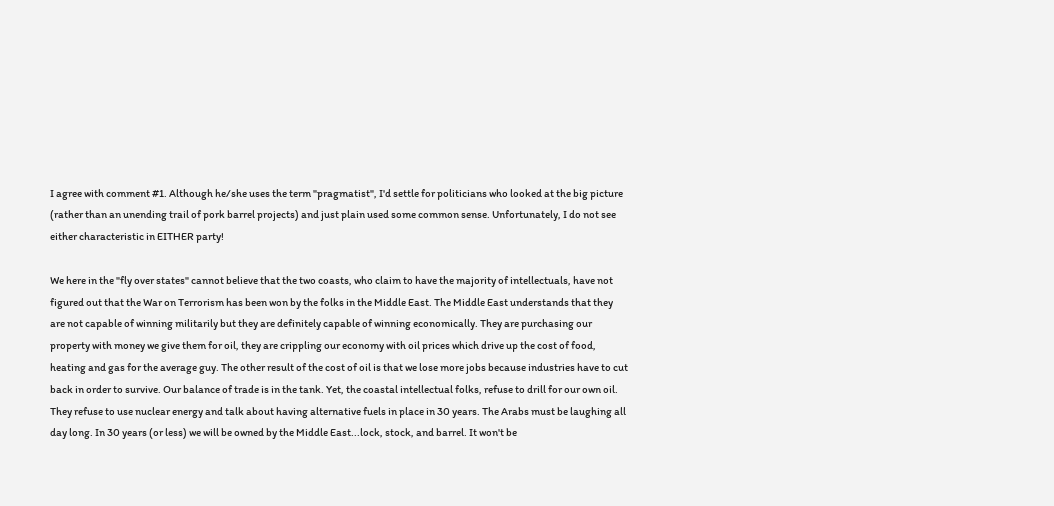I agree with comment #1. Although he/she uses the term "pragmatist", I'd settle for politicians who looked at the big picture (rather than an unending trail of pork barrel projects) and just plain used some common sense. Unfortunately, I do not see either characteristic in EITHER party!

We here in the "fly over states" cannot believe that the two coasts, who claim to have the majority of intellectuals, have not figured out that the War on Terrorism has been won by the folks in the Middle East. The Middle East understands that they are not capable of winning militarily but they are definitely capable of winning economically. They are purchasing our property with money we give them for oil, they are crippling our economy with oil prices which drive up the cost of food, heating and gas for the average guy. The other result of the cost of oil is that we lose more jobs because industries have to cut back in order to survive. Our balance of trade is in the tank. Yet, the coastal intellectual folks, refuse to drill for our own oil. They refuse to use nuclear energy and talk about having alternative fuels in place in 30 years. The Arabs must be laughing all day long. In 30 years (or less) we will be owned by the Middle East...lock, stock, and barrel. It won't be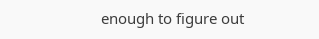enough to figure out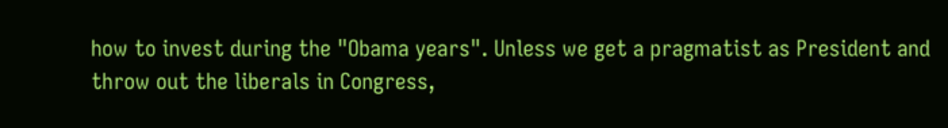how to invest during the "Obama years". Unless we get a pragmatist as President and throw out the liberals in Congress,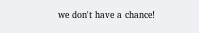we don't have a chance!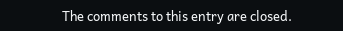The comments to this entry are closed.